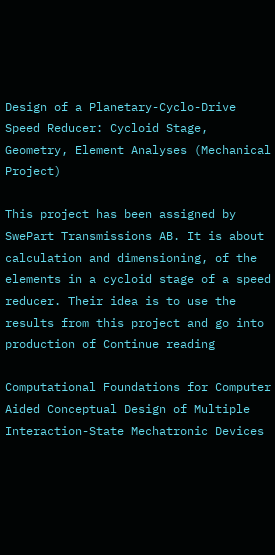Design of a Planetary-Cyclo-Drive Speed Reducer: Cycloid Stage, Geometry, Element Analyses (Mechanical Project)

This project has been assigned by SwePart Transmissions AB. It is about calculation and dimensioning, of the elements in a cycloid stage of a speed reducer. Their idea is to use the results from this project and go into production of Continue reading

Computational Foundations for Computer Aided Conceptual Design of Multiple Interaction-State Mechatronic Devices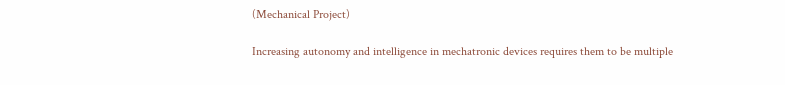(Mechanical Project)

Increasing autonomy and intelligence in mechatronic devices requires them to be multiple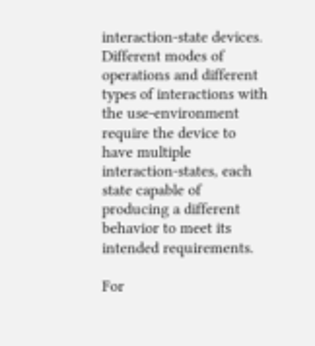interaction-state devices. Different modes of operations and different types of interactions with the use-environment require the device to have multiple interaction-states, each state capable of producing a different behavior to meet its intended requirements.

For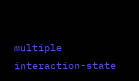multiple interaction-state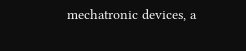mechatronic devices, a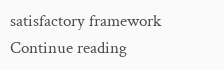satisfactory framework Continue reading